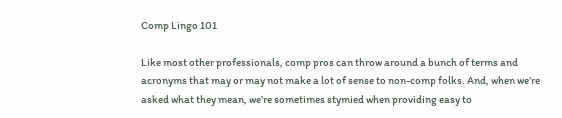Comp Lingo 101

Like most other professionals, comp pros can throw around a bunch of terms and acronyms that may or may not make a lot of sense to non-comp folks. And, when we’re asked what they mean, we’re sometimes stymied when providing easy to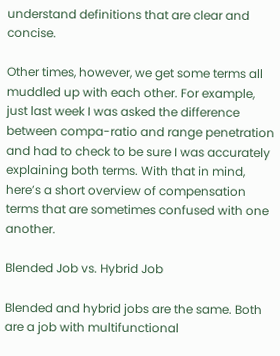understand definitions that are clear and concise.

Other times, however, we get some terms all muddled up with each other. For example, just last week I was asked the difference between compa-ratio and range penetration and had to check to be sure I was accurately explaining both terms. With that in mind, here’s a short overview of compensation terms that are sometimes confused with one another.

Blended Job vs. Hybrid Job

Blended and hybrid jobs are the same. Both are a job with multifunctional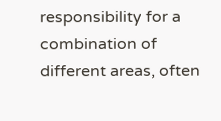responsibility for a combination of different areas, often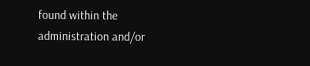found within the administration and/or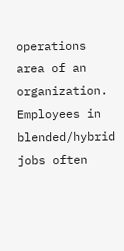operations area of an organization. Employees in blended/hybrid jobs often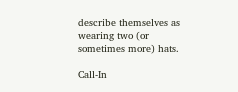describe themselves as wearing two (or sometimes more) hats.

Call-In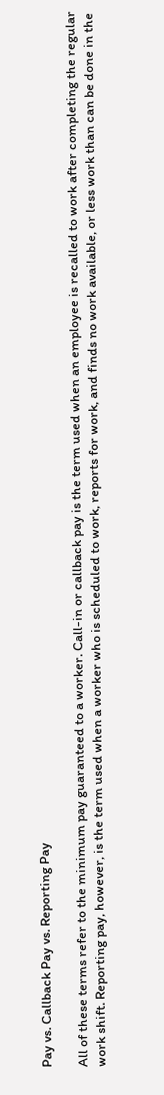Pay vs. Callback Pay vs. Reporting Pay

All of these terms refer to the minimum pay guaranteed to a worker. Call-in or callback pay is the term used when an employee is recalled to work after completing the regular work shift. Reporting pay, however, is the term used when a worker who is scheduled to work, reports for work, and finds no work available, or less work than can be done in the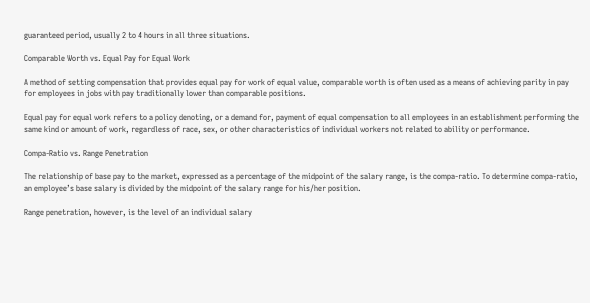guaranteed period, usually 2 to 4 hours in all three situations.

Comparable Worth vs. Equal Pay for Equal Work

A method of setting compensation that provides equal pay for work of equal value, comparable worth is often used as a means of achieving parity in pay for employees in jobs with pay traditionally lower than comparable positions.

Equal pay for equal work refers to a policy denoting, or a demand for, payment of equal compensation to all employees in an establishment performing the same kind or amount of work, regardless of race, sex, or other characteristics of individual workers not related to ability or performance.

Compa-Ratio vs. Range Penetration

The relationship of base pay to the market, expressed as a percentage of the midpoint of the salary range, is the compa-ratio. To determine compa-ratio, an employee’s base salary is divided by the midpoint of the salary range for his/her position.

Range penetration, however, is the level of an individual salary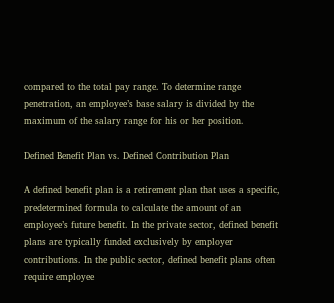compared to the total pay range. To determine range penetration, an employee’s base salary is divided by the maximum of the salary range for his or her position.

Defined Benefit Plan vs. Defined Contribution Plan

A defined benefit plan is a retirement plan that uses a specific, predetermined formula to calculate the amount of an employee’s future benefit. In the private sector, defined benefit plans are typically funded exclusively by employer contributions. In the public sector, defined benefit plans often require employee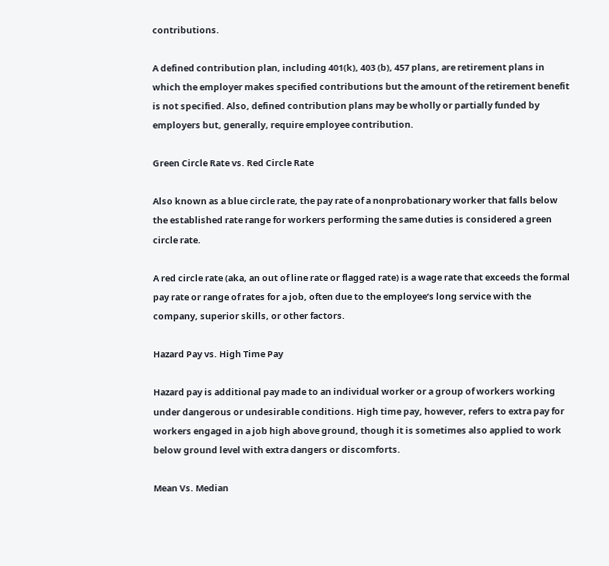contributions.

A defined contribution plan, including 401(k), 403 (b), 457 plans, are retirement plans in which the employer makes specified contributions but the amount of the retirement benefit is not specified. Also, defined contribution plans may be wholly or partially funded by employers but, generally, require employee contribution.

Green Circle Rate vs. Red Circle Rate

Also known as a blue circle rate, the pay rate of a nonprobationary worker that falls below the established rate range for workers performing the same duties is considered a green circle rate.

A red circle rate (aka, an out of line rate or flagged rate) is a wage rate that exceeds the formal pay rate or range of rates for a job, often due to the employee’s long service with the company, superior skills, or other factors.

Hazard Pay vs. High Time Pay

Hazard pay is additional pay made to an individual worker or a group of workers working under dangerous or undesirable conditions. High time pay, however, refers to extra pay for workers engaged in a job high above ground, though it is sometimes also applied to work below ground level with extra dangers or discomforts.

Mean Vs. Median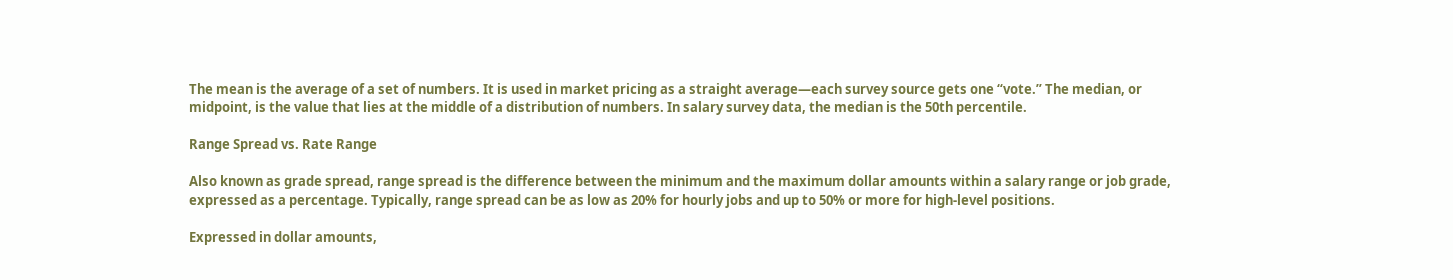The mean is the average of a set of numbers. It is used in market pricing as a straight average—each survey source gets one “vote.” The median, or midpoint, is the value that lies at the middle of a distribution of numbers. In salary survey data, the median is the 50th percentile.

Range Spread vs. Rate Range

Also known as grade spread, range spread is the difference between the minimum and the maximum dollar amounts within a salary range or job grade, expressed as a percentage. Typically, range spread can be as low as 20% for hourly jobs and up to 50% or more for high-level positions.

Expressed in dollar amounts,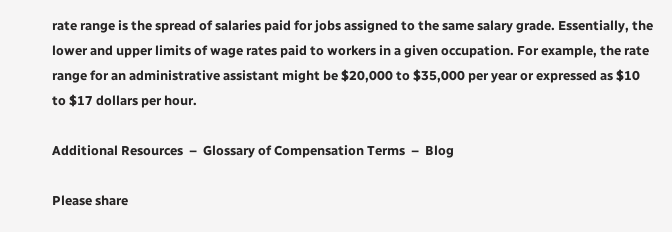rate range is the spread of salaries paid for jobs assigned to the same salary grade. Essentially, the lower and upper limits of wage rates paid to workers in a given occupation. For example, the rate range for an administrative assistant might be $20,000 to $35,000 per year or expressed as $10 to $17 dollars per hour.

Additional Resources  –  Glossary of Compensation Terms  –  Blog

Please share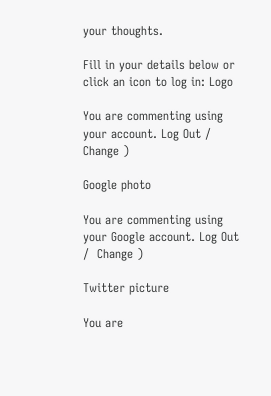your thoughts.

Fill in your details below or click an icon to log in: Logo

You are commenting using your account. Log Out /  Change )

Google photo

You are commenting using your Google account. Log Out /  Change )

Twitter picture

You are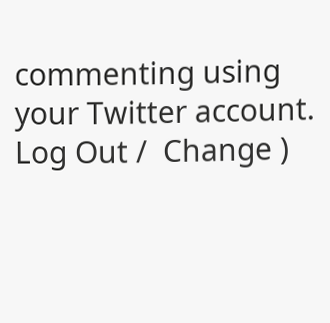commenting using your Twitter account. Log Out /  Change )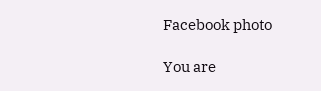Facebook photo

You are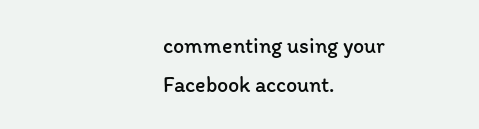commenting using your Facebook account.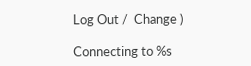Log Out /  Change )

Connecting to %s